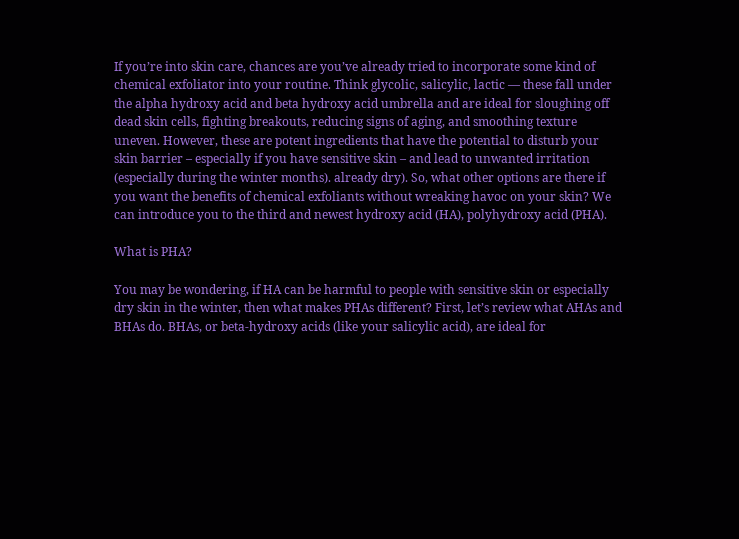If you’re into skin care, chances are you’ve already tried to incorporate some kind of chemical exfoliator into your routine. Think glycolic, salicylic, lactic — these fall under the alpha hydroxy acid and beta hydroxy acid umbrella and are ideal for sloughing off dead skin cells, fighting breakouts, reducing signs of aging, and smoothing texture uneven. However, these are potent ingredients that have the potential to disturb your skin barrier – especially if you have sensitive skin – and lead to unwanted irritation (especially during the winter months). already dry). So, what other options are there if you want the benefits of chemical exfoliants without wreaking havoc on your skin? We can introduce you to the third and newest hydroxy acid (HA), polyhydroxy acid (PHA).

What is PHA?

You may be wondering, if HA can be harmful to people with sensitive skin or especially dry skin in the winter, then what makes PHAs different? First, let’s review what AHAs and BHAs do. BHAs, or beta-hydroxy acids (like your salicylic acid), are ideal for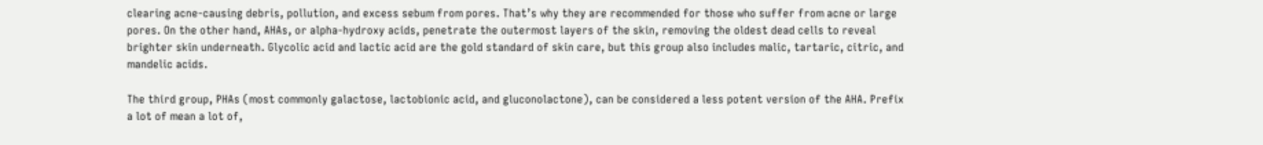clearing acne-causing debris, pollution, and excess sebum from pores. That’s why they are recommended for those who suffer from acne or large pores. On the other hand, AHAs, or alpha-hydroxy acids, penetrate the outermost layers of the skin, removing the oldest dead cells to reveal brighter skin underneath. Glycolic acid and lactic acid are the gold standard of skin care, but this group also includes malic, tartaric, citric, and mandelic acids.

The third group, PHAs (most commonly galactose, lactobionic acid, and gluconolactone), can be considered a less potent version of the AHA. Prefix a lot of mean a lot of,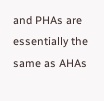and PHAs are essentially the same as AHAs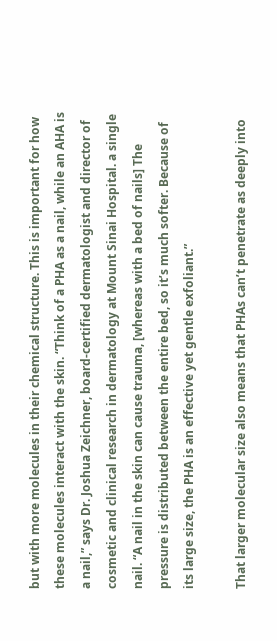but with more molecules in their chemical structure. This is important for how these molecules interact with the skin. “Think of a PHA as a nail, while an AHA is a nail,” says Dr. Joshua Zeichner, board-certified dermatologist and director of cosmetic and clinical research in dermatology at Mount Sinai Hospital. a single nail. “A nail in the skin can cause trauma, [whereas with a bed of nails] The pressure is distributed between the entire bed, so it’s much softer. Because of its large size, the PHA is an effective yet gentle exfoliant.”

That larger molecular size also means that PHAs can’t penetrate as deeply into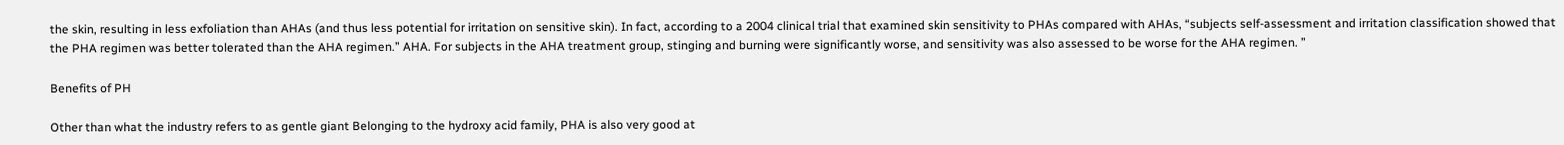the skin, resulting in less exfoliation than AHAs (and thus less potential for irritation on sensitive skin). In fact, according to a 2004 clinical trial that examined skin sensitivity to PHAs compared with AHAs, “subjects self-assessment and irritation classification showed that the PHA regimen was better tolerated than the AHA regimen.” AHA. For subjects in the AHA treatment group, stinging and burning were significantly worse, and sensitivity was also assessed to be worse for the AHA regimen. ”

Benefits of PH

Other than what the industry refers to as gentle giant Belonging to the hydroxy acid family, PHA is also very good at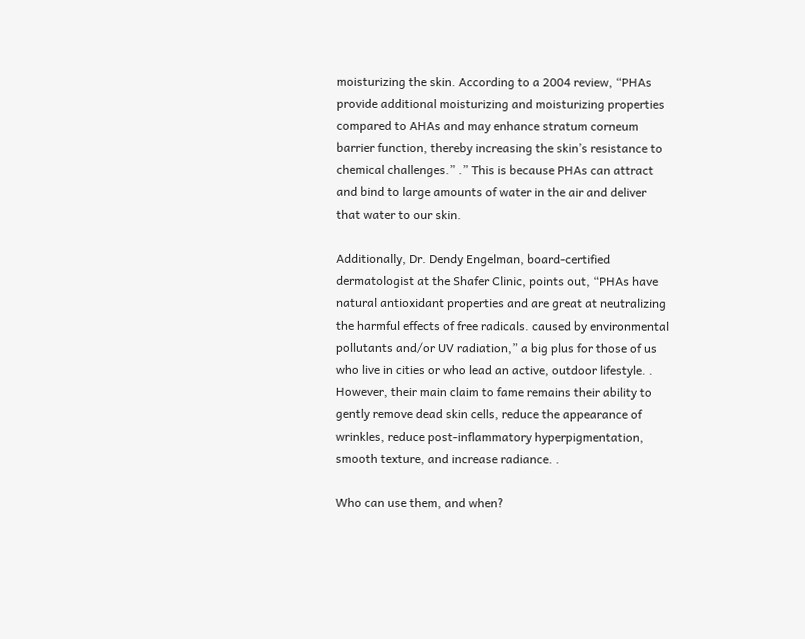moisturizing the skin. According to a 2004 review, “PHAs provide additional moisturizing and moisturizing properties compared to AHAs and may enhance stratum corneum barrier function, thereby increasing the skin’s resistance to chemical challenges.” .” This is because PHAs can attract and bind to large amounts of water in the air and deliver that water to our skin.

Additionally, Dr. Dendy Engelman, board-certified dermatologist at the Shafer Clinic, points out, “PHAs have natural antioxidant properties and are great at neutralizing the harmful effects of free radicals. caused by environmental pollutants and/or UV radiation,” a big plus for those of us who live in cities or who lead an active, outdoor lifestyle. . However, their main claim to fame remains their ability to gently remove dead skin cells, reduce the appearance of wrinkles, reduce post-inflammatory hyperpigmentation, smooth texture, and increase radiance. .

Who can use them, and when?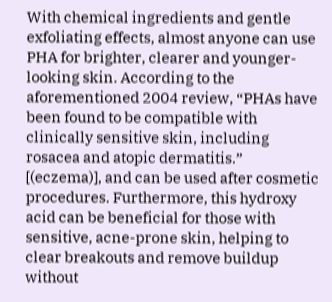With chemical ingredients and gentle exfoliating effects, almost anyone can use PHA for brighter, clearer and younger-looking skin. According to the aforementioned 2004 review, “PHAs have been found to be compatible with clinically sensitive skin, including rosacea and atopic dermatitis.” [(eczema)], and can be used after cosmetic procedures. Furthermore, this hydroxy acid can be beneficial for those with sensitive, acne-prone skin, helping to clear breakouts and remove buildup without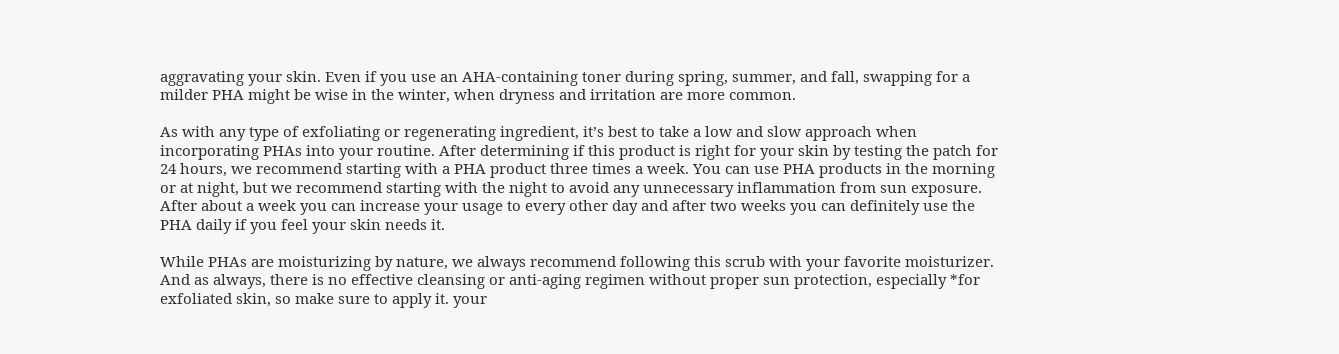aggravating your skin. Even if you use an AHA-containing toner during spring, summer, and fall, swapping for a milder PHA might be wise in the winter, when dryness and irritation are more common.

As with any type of exfoliating or regenerating ingredient, it’s best to take a low and slow approach when incorporating PHAs into your routine. After determining if this product is right for your skin by testing the patch for 24 hours, we recommend starting with a PHA product three times a week. You can use PHA products in the morning or at night, but we recommend starting with the night to avoid any unnecessary inflammation from sun exposure. After about a week you can increase your usage to every other day and after two weeks you can definitely use the PHA daily if you feel your skin needs it.

While PHAs are moisturizing by nature, we always recommend following this scrub with your favorite moisturizer. And as always, there is no effective cleansing or anti-aging regimen without proper sun protection, especially *for exfoliated skin, so make sure to apply it. your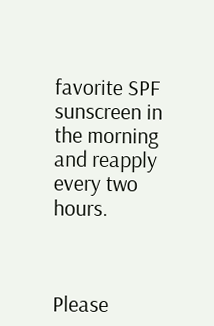favorite SPF sunscreen in the morning and reapply every two hours.



Please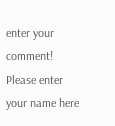enter your comment!
Please enter your name here